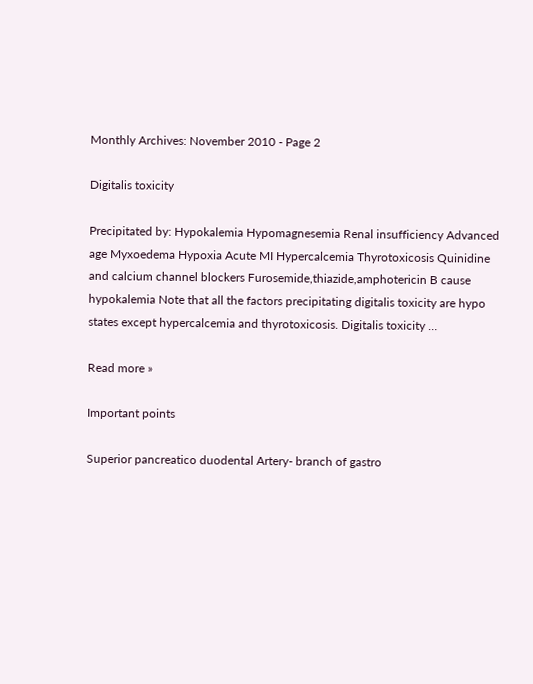Monthly Archives: November 2010 - Page 2

Digitalis toxicity

Precipitated by: Hypokalemia Hypomagnesemia Renal insufficiency Advanced age Myxoedema Hypoxia Acute MI Hypercalcemia Thyrotoxicosis Quinidine and calcium channel blockers Furosemide,thiazide,amphotericin B cause hypokalemia Note that all the factors precipitating digitalis toxicity are hypo states except hypercalcemia and thyrotoxicosis. Digitalis toxicity …

Read more »

Important points

Superior pancreatico duodental Artery- branch of gastro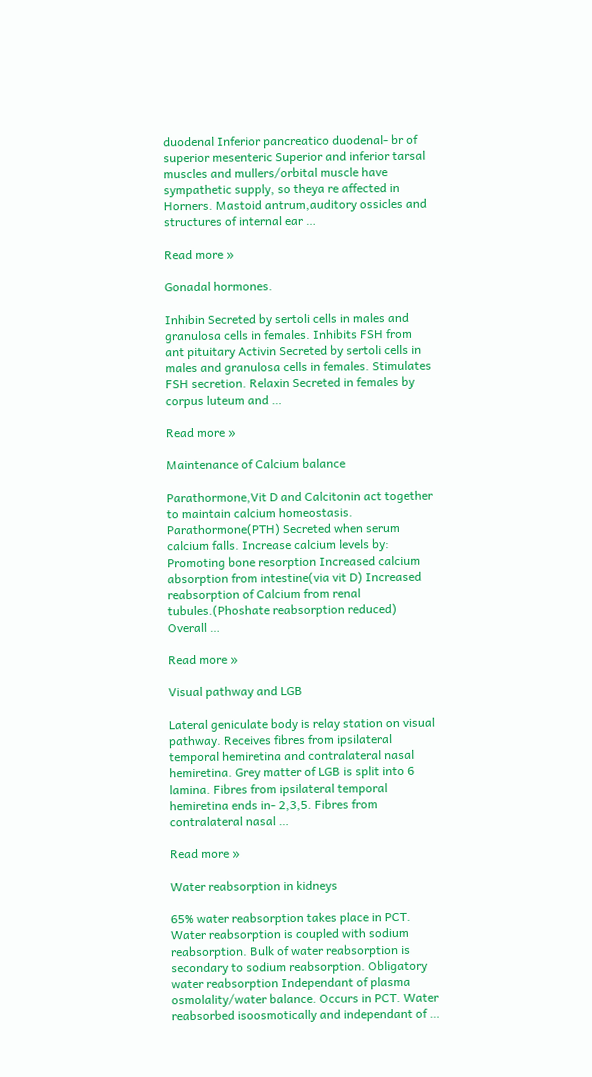duodenal Inferior pancreatico duodenal- br of superior mesenteric Superior and inferior tarsal muscles and mullers/orbital muscle have sympathetic supply, so theya re affected in Horners. Mastoid antrum,auditory ossicles and structures of internal ear …

Read more »

Gonadal hormones.

Inhibin Secreted by sertoli cells in males and granulosa cells in females. Inhibits FSH from ant pituitary Activin Secreted by sertoli cells in males and granulosa cells in females. Stimulates FSH secretion. Relaxin Secreted in females by corpus luteum and …

Read more »

Maintenance of Calcium balance

Parathormone,Vit D and Calcitonin act together to maintain calcium homeostasis. Parathormone(PTH) Secreted when serum calcium falls. Increase calcium levels by: Promoting bone resorption Increased calcium absorption from intestine(via vit D) Increased reabsorption of Calcium from renal tubules.(Phoshate reabsorption reduced) Overall …

Read more »

Visual pathway and LGB

Lateral geniculate body is relay station on visual pathway. Receives fibres from ipsilateral temporal hemiretina and contralateral nasal hemiretina. Grey matter of LGB is split into 6 lamina. Fibres from ipsilateral temporal hemiretina ends in- 2,3,5. Fibres from contralateral nasal …

Read more »

Water reabsorption in kidneys

65% water reabsorption takes place in PCT. Water reabsorption is coupled with sodium reabsorption. Bulk of water reabsorption is secondary to sodium reabsorption. Obligatory water reabsorption Independant of plasma osmolality/water balance. Occurs in PCT. Water reabsorbed isoosmotically and independant of …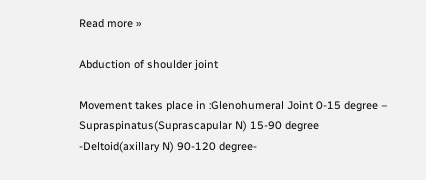Read more »

Abduction of shoulder joint

Movement takes place in :Glenohumeral Joint 0-15 degree – Supraspinatus(Suprascapular N) 15-90 degree -Deltoid(axillary N) 90-120 degree-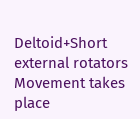Deltoid+Short external rotators Movement takes place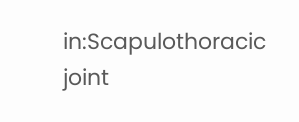in:Scapulothoracic joint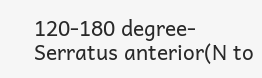120-180 degree- Serratus anterior(N to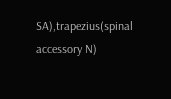SA),trapezius(spinal accessory N)